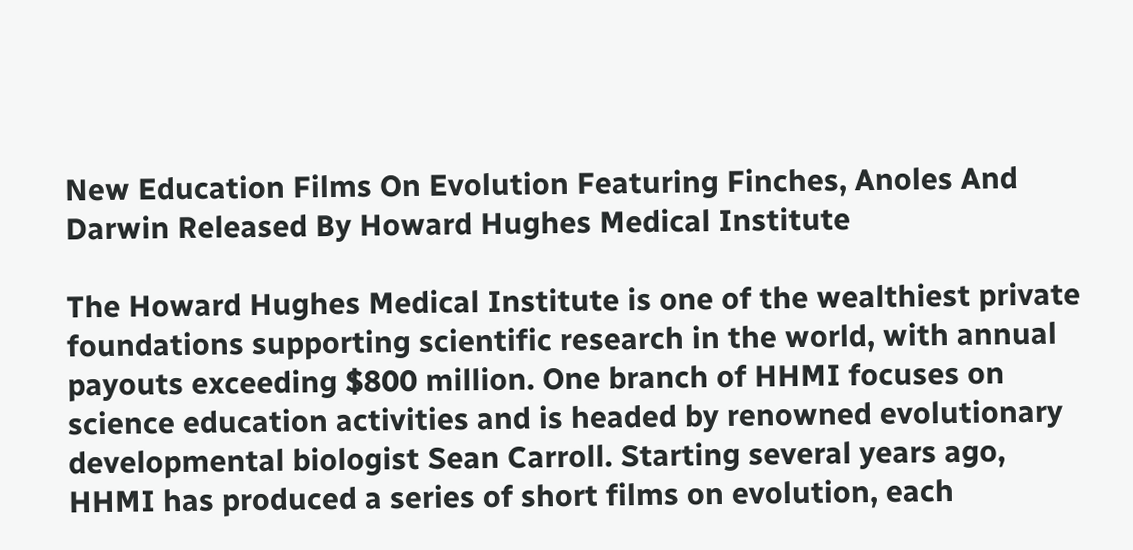New Education Films On Evolution Featuring Finches, Anoles And Darwin Released By Howard Hughes Medical Institute

The Howard Hughes Medical Institute is one of the wealthiest private foundations supporting scientific research in the world, with annual payouts exceeding $800 million. One branch of HHMI focuses on science education activities and is headed by renowned evolutionary developmental biologist Sean Carroll. Starting several years ago, HHMI has produced a series of short films on evolution, each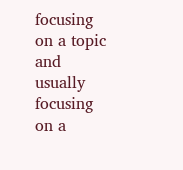focusing on a topic and usually focusing on a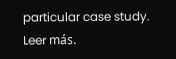particular case study. Leer más.